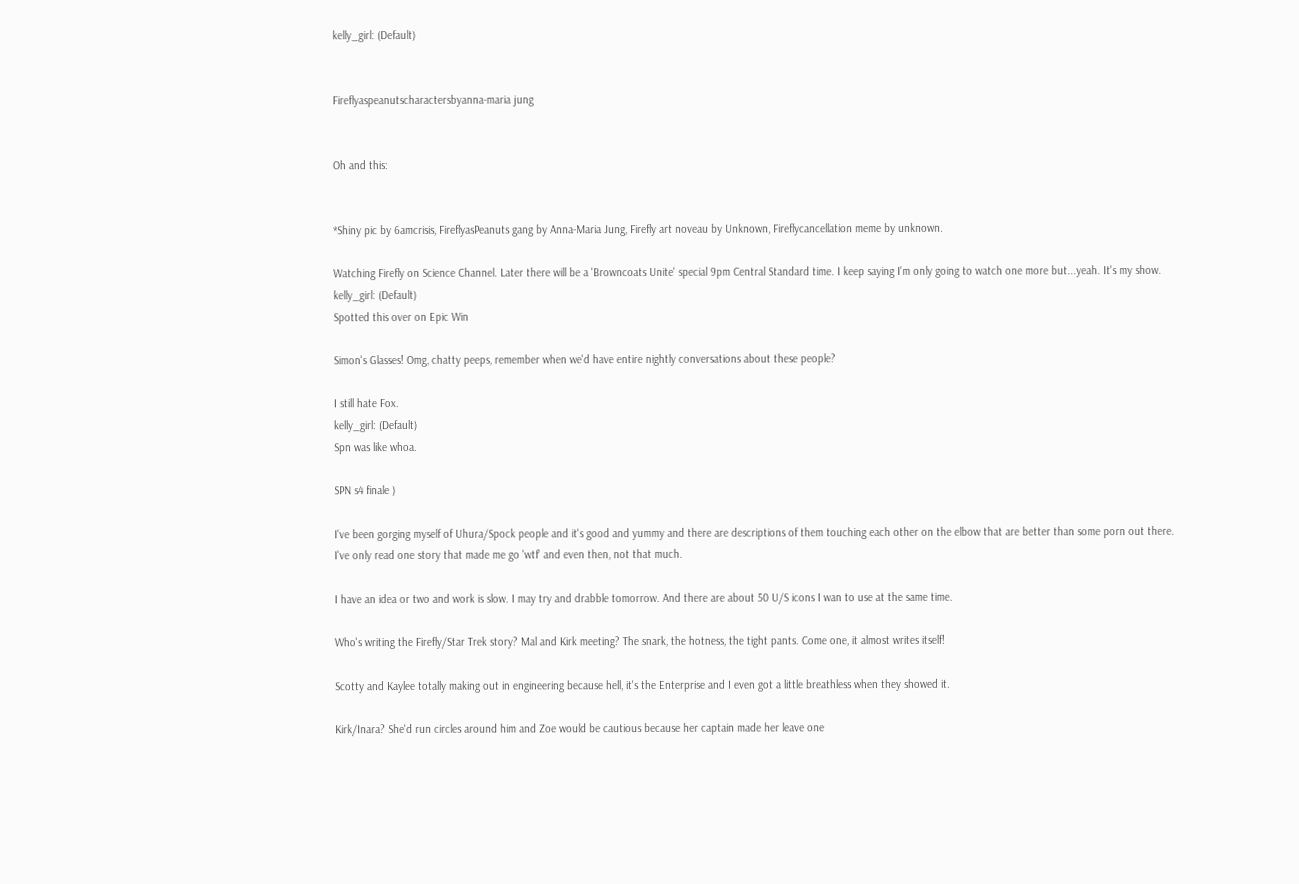kelly_girl: (Default)


Fireflyaspeanutscharactersbyanna-maria jung


Oh and this:


*Shiny pic by 6amcrisis, FireflyasPeanuts gang by Anna-Maria Jung, Firefly art noveau by Unknown, Fireflycancellation meme by unknown.

Watching Firefly on Science Channel. Later there will be a 'Browncoats Unite' special 9pm Central Standard time. I keep saying I'm only going to watch one more but...yeah. It's my show.
kelly_girl: (Default)
Spotted this over on Epic Win

Simon's Glasses! Omg, chatty peeps, remember when we'd have entire nightly conversations about these people?

I still hate Fox.
kelly_girl: (Default)
Spn was like whoa.

SPN s4 finale )

I've been gorging myself of Uhura/Spock people and it's good and yummy and there are descriptions of them touching each other on the elbow that are better than some porn out there. I've only read one story that made me go 'wtf' and even then, not that much.

I have an idea or two and work is slow. I may try and drabble tomorrow. And there are about 50 U/S icons I wan to use at the same time.

Who's writing the Firefly/Star Trek story? Mal and Kirk meeting? The snark, the hotness, the tight pants. Come one, it almost writes itself!

Scotty and Kaylee totally making out in engineering because hell, it's the Enterprise and I even got a little breathless when they showed it.

Kirk/Inara? She'd run circles around him and Zoe would be cautious because her captain made her leave one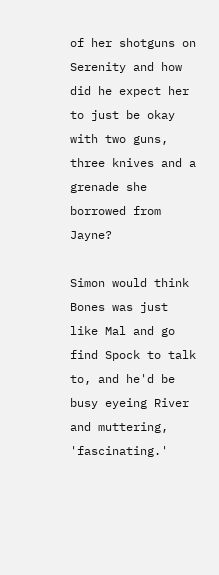of her shotguns on Serenity and how did he expect her to just be okay with two guns, three knives and a grenade she borrowed from Jayne?

Simon would think Bones was just like Mal and go find Spock to talk to, and he'd be busy eyeing River and muttering, 'fascinating.'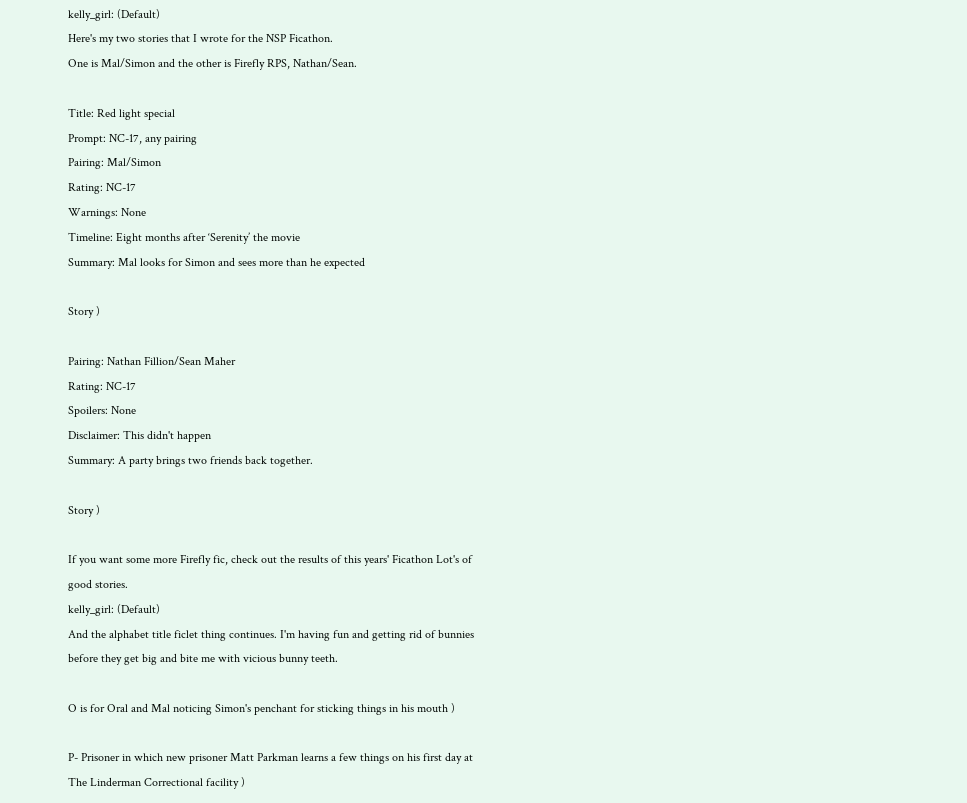kelly_girl: (Default)
Here's my two stories that I wrote for the NSP Ficathon.
One is Mal/Simon and the other is Firefly RPS, Nathan/Sean.

Title: Red light special
Prompt: NC-17, any pairing
Pairing: Mal/Simon
Rating: NC-17
Warnings: None
Timeline: Eight months after ‘Serenity’ the movie
Summary: Mal looks for Simon and sees more than he expected

Story )

Pairing: Nathan Fillion/Sean Maher
Rating: NC-17
Spoilers: None
Disclaimer: This didn't happen
Summary: A party brings two friends back together.

Story )

If you want some more Firefly fic, check out the results of this years' Ficathon Lot's of good stories.
kelly_girl: (Default)
And the alphabet title ficlet thing continues. I'm having fun and getting rid of bunnies before they get big and bite me with vicious bunny teeth.

O is for Oral and Mal noticing Simon's penchant for sticking things in his mouth )

P- Prisoner in which new prisoner Matt Parkman learns a few things on his first day at The Linderman Correctional facility )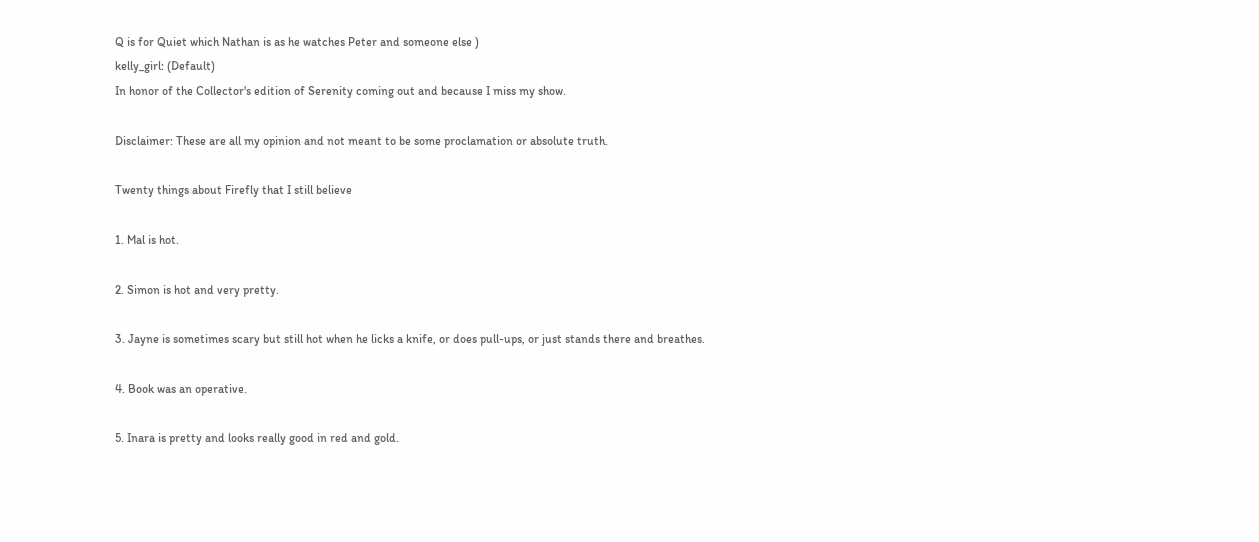Q is for Quiet which Nathan is as he watches Peter and someone else )
kelly_girl: (Default)
In honor of the Collector's edition of Serenity coming out and because I miss my show.

Disclaimer: These are all my opinion and not meant to be some proclamation or absolute truth.

Twenty things about Firefly that I still believe

1. Mal is hot.

2. Simon is hot and very pretty.

3. Jayne is sometimes scary but still hot when he licks a knife, or does pull-ups, or just stands there and breathes.

4. Book was an operative.

5. Inara is pretty and looks really good in red and gold.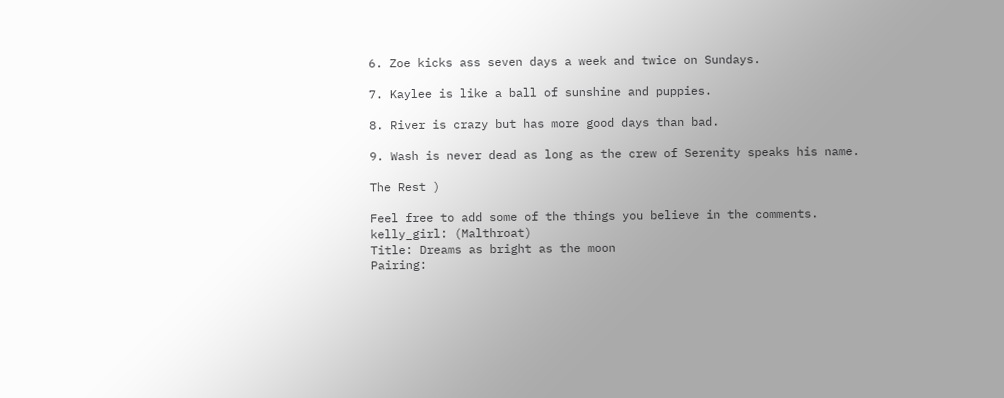6. Zoe kicks ass seven days a week and twice on Sundays.

7. Kaylee is like a ball of sunshine and puppies.

8. River is crazy but has more good days than bad.

9. Wash is never dead as long as the crew of Serenity speaks his name.

The Rest )

Feel free to add some of the things you believe in the comments.
kelly_girl: (Malthroat)
Title: Dreams as bright as the moon
Pairing: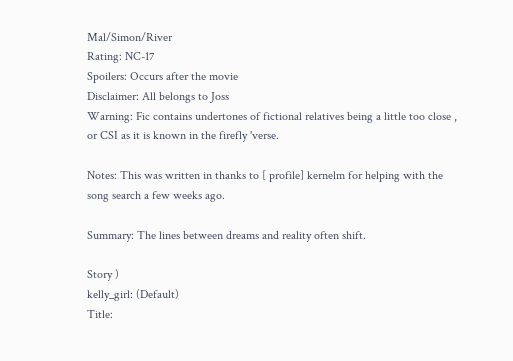Mal/Simon/River
Rating: NC-17
Spoilers: Occurs after the movie
Disclaimer: All belongs to Joss
Warning: Fic contains undertones of fictional relatives being a little too close , or CSI as it is known in the firefly 'verse.

Notes: This was written in thanks to [ profile] kernelm for helping with the song search a few weeks ago.

Summary: The lines between dreams and reality often shift.

Story )
kelly_girl: (Default)
Title: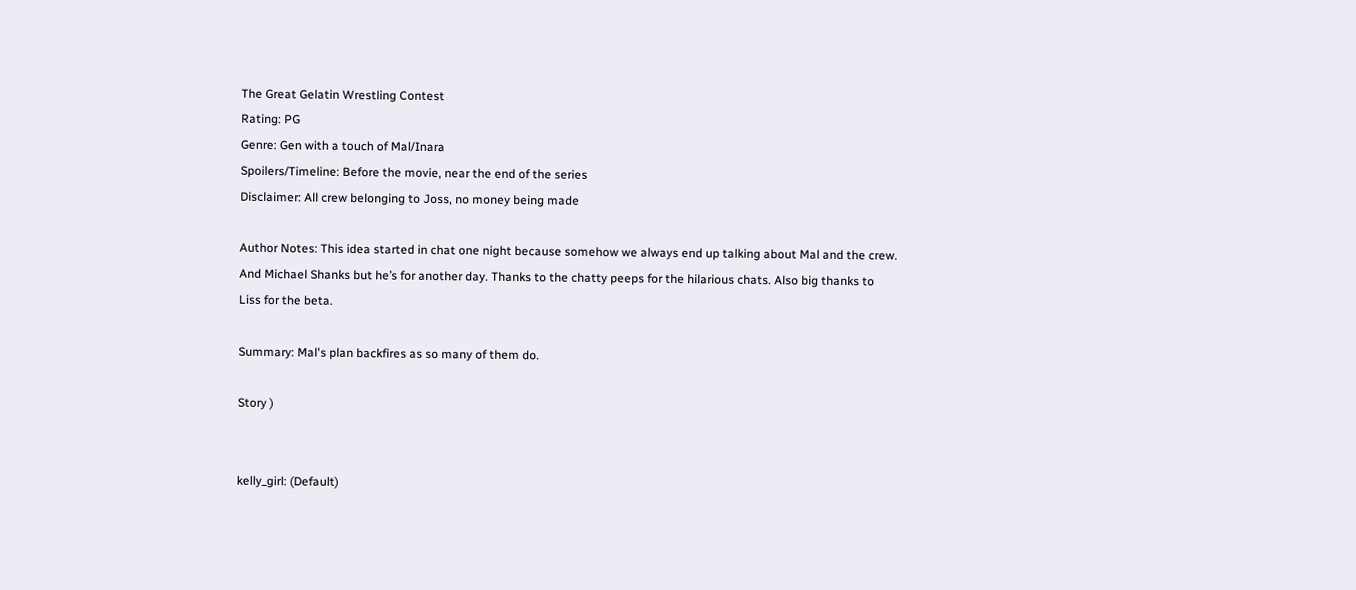The Great Gelatin Wrestling Contest
Rating: PG
Genre: Gen with a touch of Mal/Inara
Spoilers/Timeline: Before the movie, near the end of the series
Disclaimer: All crew belonging to Joss, no money being made

Author Notes: This idea started in chat one night because somehow we always end up talking about Mal and the crew. And Michael Shanks but he’s for another day. Thanks to the chatty peeps for the hilarious chats. Also big thanks to Liss for the beta.

Summary: Mal's plan backfires as so many of them do.

Story )


kelly_girl: (Default)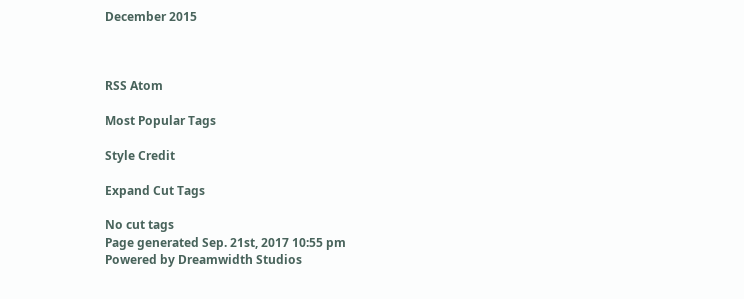December 2015



RSS Atom

Most Popular Tags

Style Credit

Expand Cut Tags

No cut tags
Page generated Sep. 21st, 2017 10:55 pm
Powered by Dreamwidth Studios